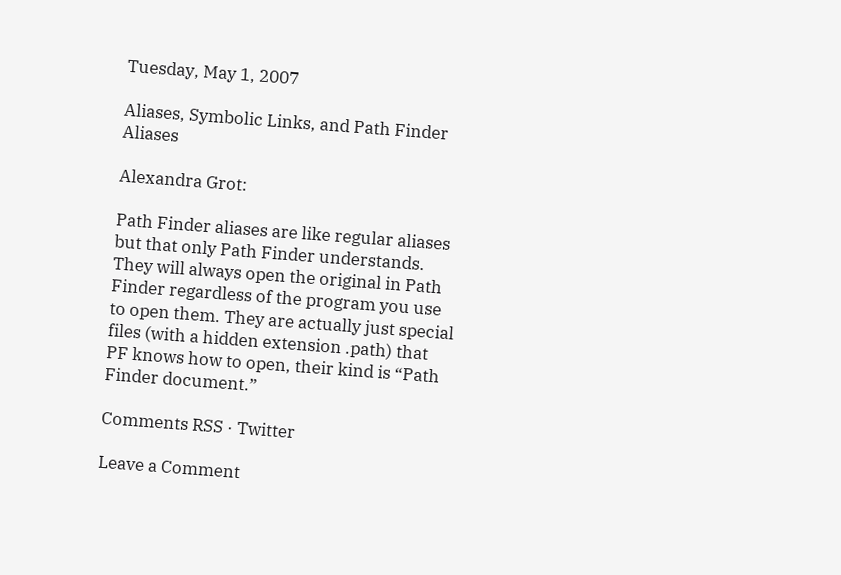Tuesday, May 1, 2007

Aliases, Symbolic Links, and Path Finder Aliases

Alexandra Grot:

Path Finder aliases are like regular aliases but that only Path Finder understands. They will always open the original in Path Finder regardless of the program you use to open them. They are actually just special files (with a hidden extension .path) that PF knows how to open, their kind is “Path Finder document.”

Comments RSS · Twitter

Leave a Comment